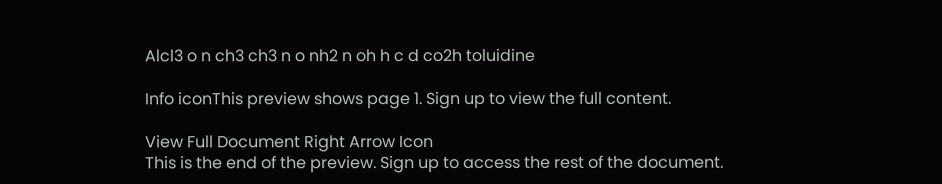Alcl3 o n ch3 ch3 n o nh2 n oh h c d co2h toluidine

Info iconThis preview shows page 1. Sign up to view the full content.

View Full Document Right Arrow Icon
This is the end of the preview. Sign up to access the rest of the document.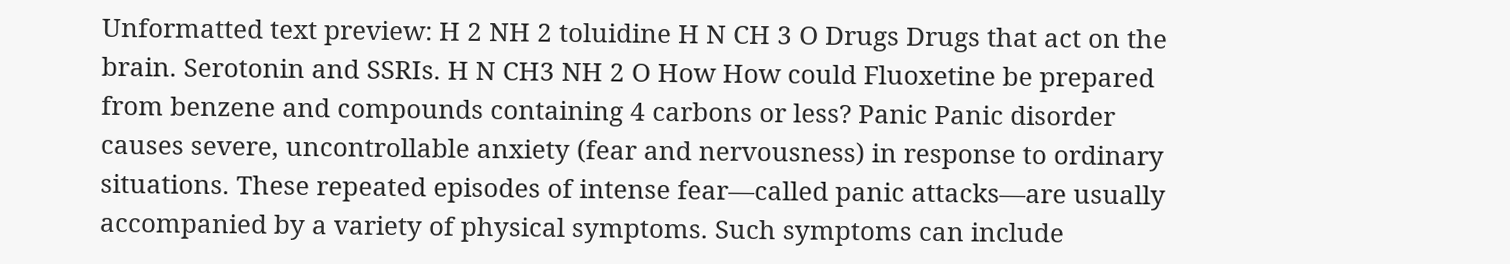Unformatted text preview: H 2 NH 2 toluidine H N CH 3 O Drugs Drugs that act on the brain. Serotonin and SSRIs. H N CH3 NH 2 O How How could Fluoxetine be prepared from benzene and compounds containing 4 carbons or less? Panic Panic disorder causes severe, uncontrollable anxiety (fear and nervousness) in response to ordinary situations. These repeated episodes of intense fear—called panic attacks—are usually accompanied by a variety of physical symptoms. Such symptoms can include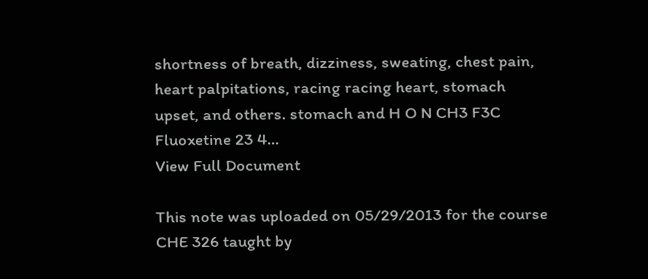shortness of breath, dizziness, sweating, chest pain, heart palpitations, racing racing heart, stomach upset, and others. stomach and H O N CH3 F3C Fluoxetine 23 4...
View Full Document

This note was uploaded on 05/29/2013 for the course CHE 326 taught by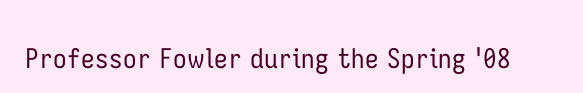Professor Fowler during the Spring '08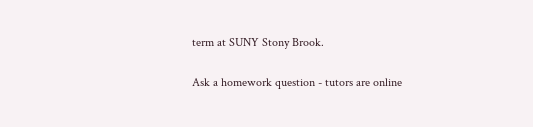term at SUNY Stony Brook.

Ask a homework question - tutors are online